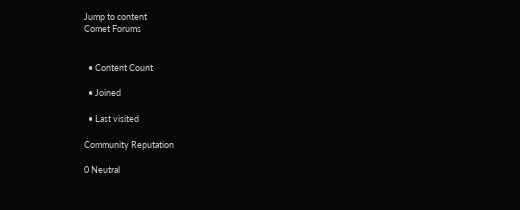Jump to content
Comet Forums


  • Content Count

  • Joined

  • Last visited

Community Reputation

0 Neutral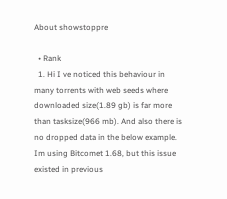About showstoppre

  • Rank
  1. Hi I ve noticed this behaviour in many torrents with web seeds where downloaded size(1.89 gb) is far more than tasksize(966 mb). And also there is no dropped data in the below example. Im using Bitcomet 1.68, but this issue existed in previous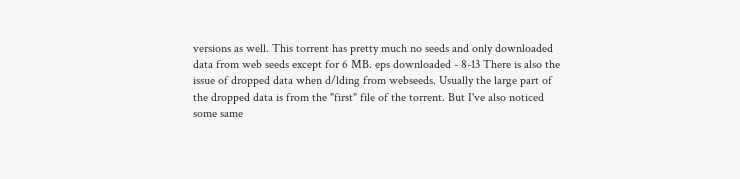versions as well. This torrent has pretty much no seeds and only downloaded data from web seeds except for 6 MB. eps downloaded - 8-13 There is also the issue of dropped data when d/lding from webseeds. Usually the large part of the dropped data is from the "first" file of the torrent. But I've also noticed some same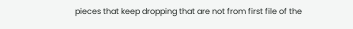pieces that keep dropping that are not from first file of the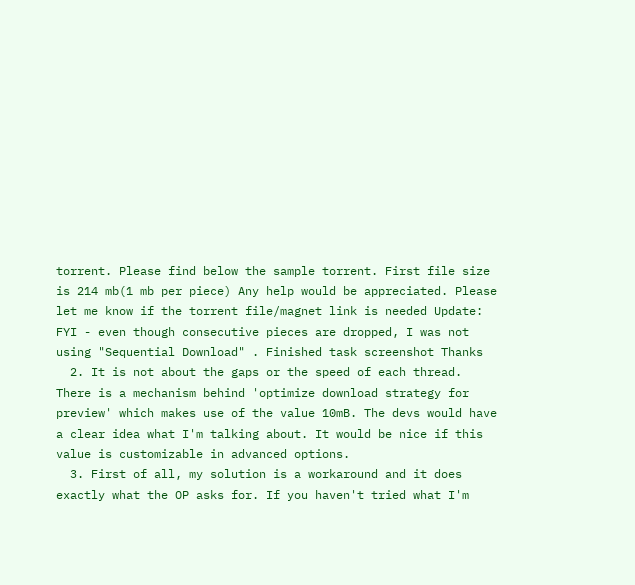torrent. Please find below the sample torrent. First file size is 214 mb(1 mb per piece) Any help would be appreciated. Please let me know if the torrent file/magnet link is needed Update: FYI - even though consecutive pieces are dropped, I was not using "Sequential Download" . Finished task screenshot Thanks
  2. It is not about the gaps or the speed of each thread. There is a mechanism behind 'optimize download strategy for preview' which makes use of the value 10mB. The devs would have a clear idea what I'm talking about. It would be nice if this value is customizable in advanced options.
  3. First of all, my solution is a workaround and it does exactly what the OP asks for. If you haven't tried what I'm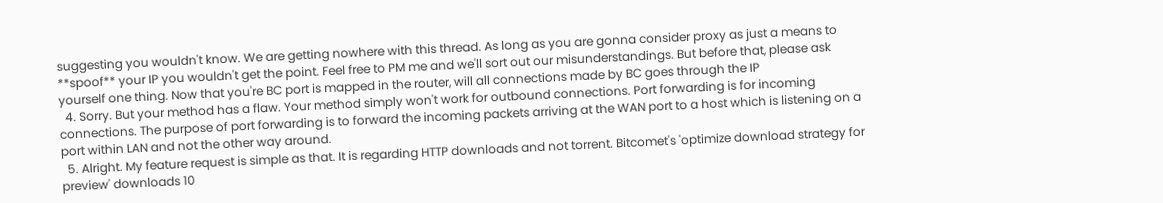suggesting you wouldn't know. We are getting nowhere with this thread. As long as you are gonna consider proxy as just a means to **spoof** your IP you wouldn't get the point. Feel free to PM me and we'll sort out our misunderstandings. But before that, please ask yourself one thing. Now that you're BC port is mapped in the router, will all connections made by BC goes through the IP
  4. Sorry. But your method has a flaw. Your method simply won't work for outbound connections. Port forwarding is for incoming connections. The purpose of port forwarding is to forward the incoming packets arriving at the WAN port to a host which is listening on a port within LAN and not the other way around.
  5. Alright. My feature request is simple as that. It is regarding HTTP downloads and not torrent. Bitcomet's 'optimize download strategy for preview' downloads 10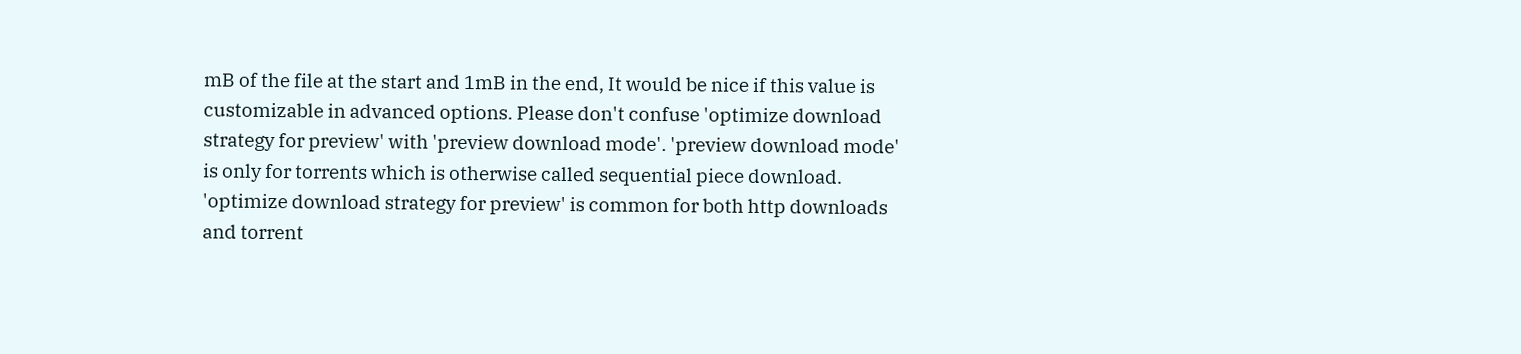mB of the file at the start and 1mB in the end, It would be nice if this value is customizable in advanced options. Please don't confuse 'optimize download strategy for preview' with 'preview download mode'. 'preview download mode' is only for torrents which is otherwise called sequential piece download. 'optimize download strategy for preview' is common for both http downloads and torrent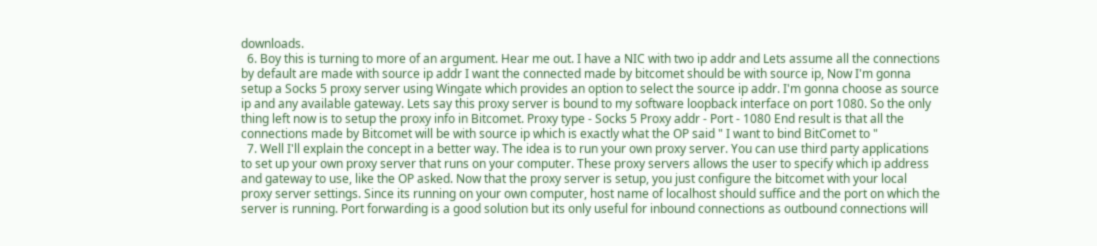downloads.
  6. Boy this is turning to more of an argument. Hear me out. I have a NIC with two ip addr and Lets assume all the connections by default are made with source ip addr I want the connected made by bitcomet should be with source ip, Now I'm gonna setup a Socks 5 proxy server using Wingate which provides an option to select the source ip addr. I'm gonna choose as source ip and any available gateway. Lets say this proxy server is bound to my software loopback interface on port 1080. So the only thing left now is to setup the proxy info in Bitcomet. Proxy type - Socks 5 Proxy addr - Port - 1080 End result is that all the connections made by Bitcomet will be with source ip which is exactly what the OP said " I want to bind BitComet to "
  7. Well I'll explain the concept in a better way. The idea is to run your own proxy server. You can use third party applications to set up your own proxy server that runs on your computer. These proxy servers allows the user to specify which ip address and gateway to use, like the OP asked. Now that the proxy server is setup, you just configure the bitcomet with your local proxy server settings. Since its running on your own computer, host name of localhost should suffice and the port on which the server is running. Port forwarding is a good solution but its only useful for inbound connections as outbound connections will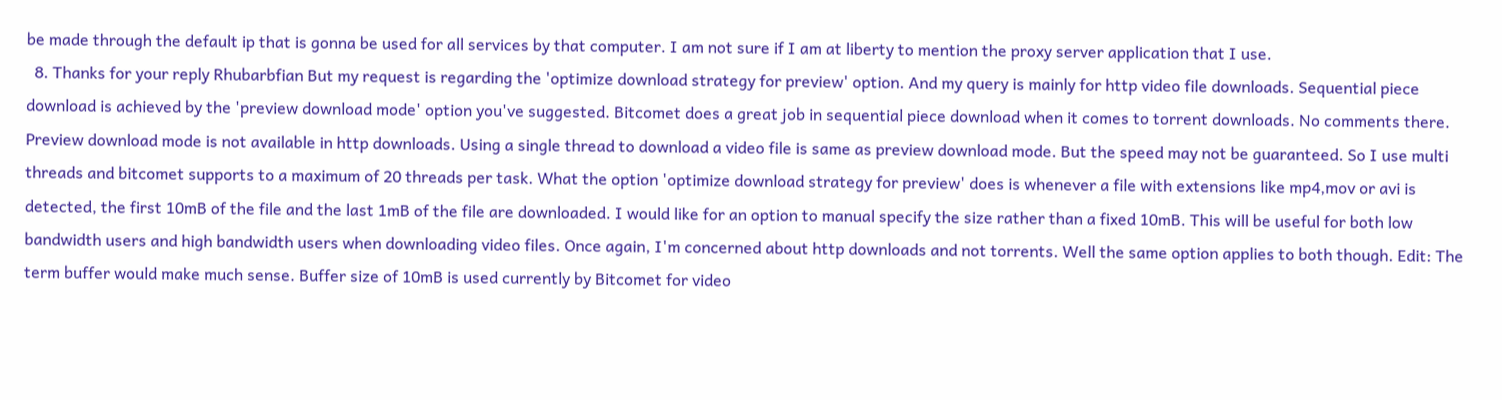be made through the default ip that is gonna be used for all services by that computer. I am not sure if I am at liberty to mention the proxy server application that I use.
  8. Thanks for your reply Rhubarbfian But my request is regarding the 'optimize download strategy for preview' option. And my query is mainly for http video file downloads. Sequential piece download is achieved by the 'preview download mode' option you've suggested. Bitcomet does a great job in sequential piece download when it comes to torrent downloads. No comments there. Preview download mode is not available in http downloads. Using a single thread to download a video file is same as preview download mode. But the speed may not be guaranteed. So I use multi threads and bitcomet supports to a maximum of 20 threads per task. What the option 'optimize download strategy for preview' does is whenever a file with extensions like mp4,mov or avi is detected, the first 10mB of the file and the last 1mB of the file are downloaded. I would like for an option to manual specify the size rather than a fixed 10mB. This will be useful for both low bandwidth users and high bandwidth users when downloading video files. Once again, I'm concerned about http downloads and not torrents. Well the same option applies to both though. Edit: The term buffer would make much sense. Buffer size of 10mB is used currently by Bitcomet for video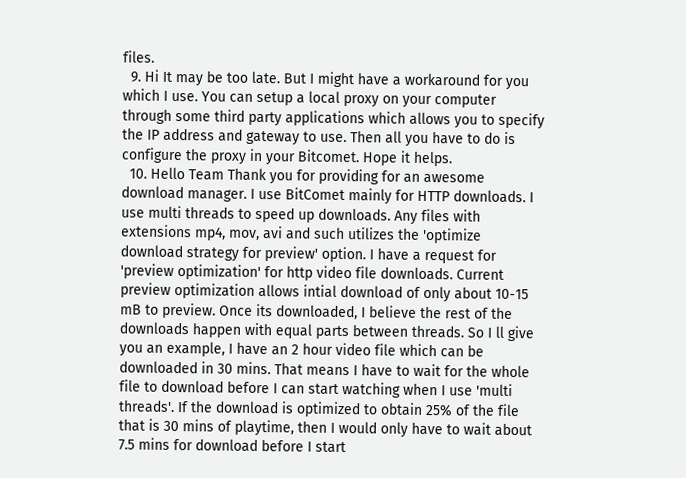files.
  9. Hi It may be too late. But I might have a workaround for you which I use. You can setup a local proxy on your computer through some third party applications which allows you to specify the IP address and gateway to use. Then all you have to do is configure the proxy in your Bitcomet. Hope it helps.
  10. Hello Team Thank you for providing for an awesome download manager. I use BitComet mainly for HTTP downloads. I use multi threads to speed up downloads. Any files with extensions mp4, mov, avi and such utilizes the 'optimize download strategy for preview' option. I have a request for 'preview optimization' for http video file downloads. Current preview optimization allows intial download of only about 10-15 mB to preview. Once its downloaded, I believe the rest of the downloads happen with equal parts between threads. So I ll give you an example, I have an 2 hour video file which can be downloaded in 30 mins. That means I have to wait for the whole file to download before I can start watching when I use 'multi threads'. If the download is optimized to obtain 25% of the file that is 30 mins of playtime, then I would only have to wait about 7.5 mins for download before I start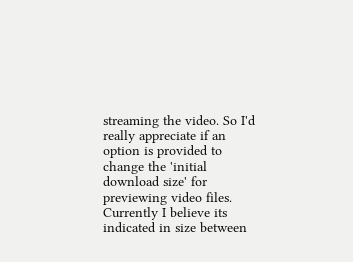streaming the video. So I'd really appreciate if an option is provided to change the 'initial download size' for previewing video files. Currently I believe its indicated in size between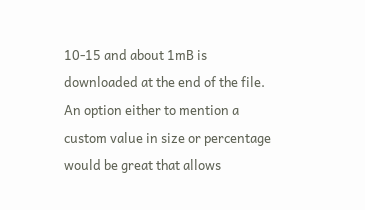10-15 and about 1mB is downloaded at the end of the file. An option either to mention a custom value in size or percentage would be great that allows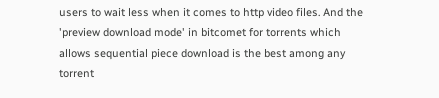users to wait less when it comes to http video files. And the 'preview download mode' in bitcomet for torrents which allows sequential piece download is the best among any torrent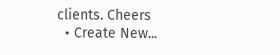clients. Cheers
  • Create New...